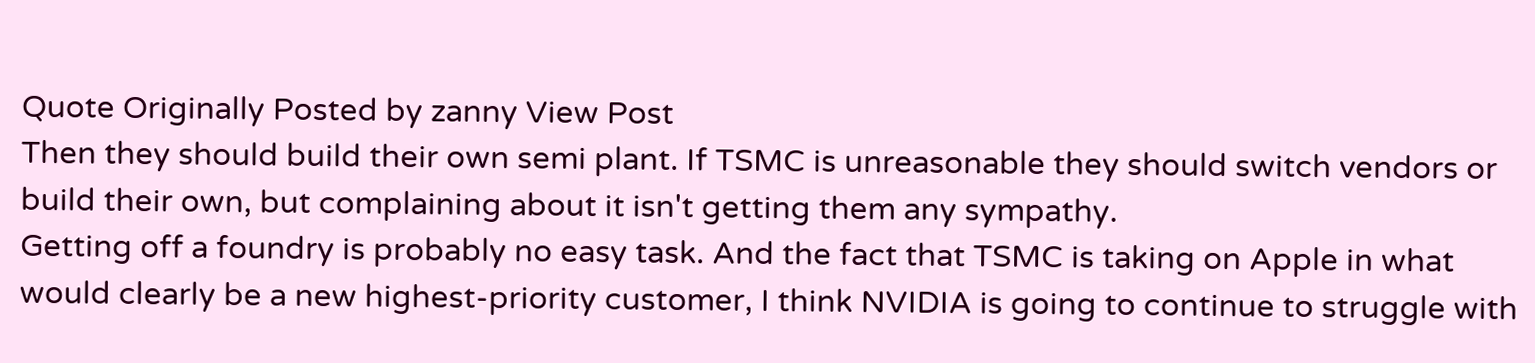Quote Originally Posted by zanny View Post
Then they should build their own semi plant. If TSMC is unreasonable they should switch vendors or build their own, but complaining about it isn't getting them any sympathy.
Getting off a foundry is probably no easy task. And the fact that TSMC is taking on Apple in what would clearly be a new highest-priority customer, I think NVIDIA is going to continue to struggle with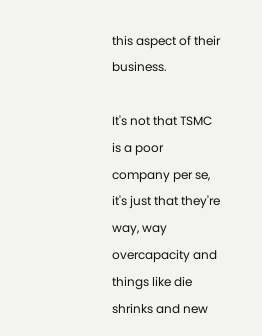this aspect of their business.

It's not that TSMC is a poor company per se, it's just that they're way, way overcapacity and things like die shrinks and new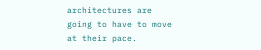architectures are going to have to move at their pace.